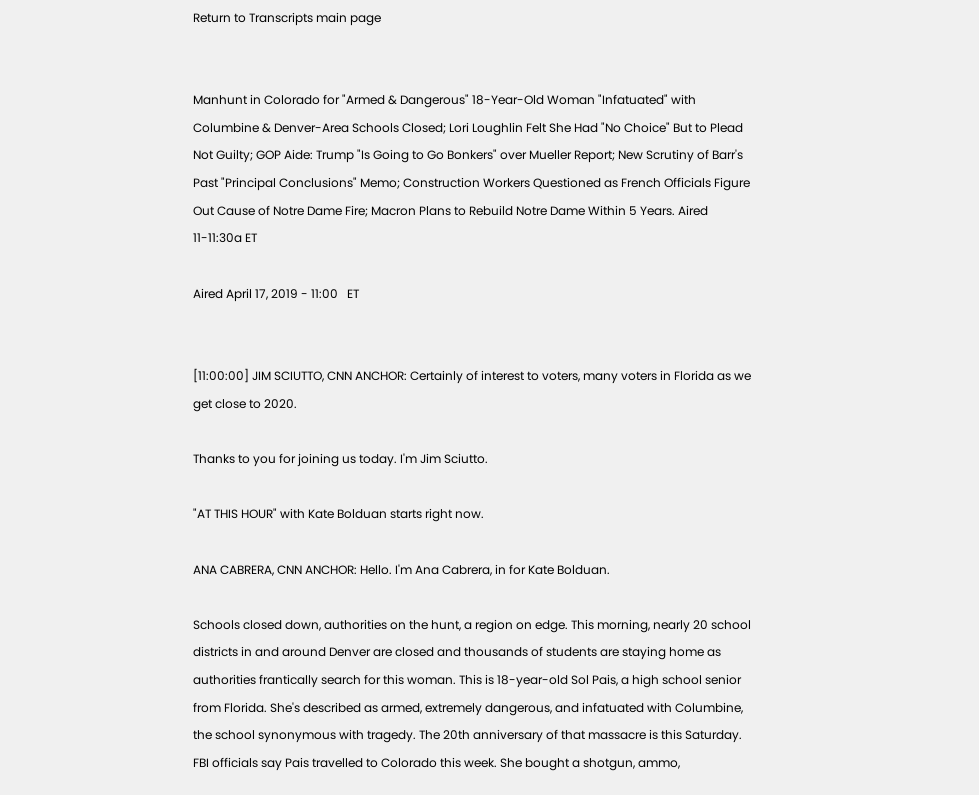Return to Transcripts main page


Manhunt in Colorado for "Armed & Dangerous" 18-Year-Old Woman "Infatuated" with Columbine & Denver-Area Schools Closed; Lori Loughlin Felt She Had "No Choice" But to Plead Not Guilty; GOP Aide: Trump "Is Going to Go Bonkers" over Mueller Report; New Scrutiny of Barr's Past "Principal Conclusions" Memo; Construction Workers Questioned as French Officials Figure Out Cause of Notre Dame Fire; Macron Plans to Rebuild Notre Dame Within 5 Years. Aired 11-11:30a ET

Aired April 17, 2019 - 11:00   ET


[11:00:00] JIM SCIUTTO, CNN ANCHOR: Certainly of interest to voters, many voters in Florida as we get close to 2020.

Thanks to you for joining us today. I'm Jim Sciutto.

"AT THIS HOUR" with Kate Bolduan starts right now.

ANA CABRERA, CNN ANCHOR: Hello. I'm Ana Cabrera, in for Kate Bolduan.

Schools closed down, authorities on the hunt, a region on edge. This morning, nearly 20 school districts in and around Denver are closed and thousands of students are staying home as authorities frantically search for this woman. This is 18-year-old Sol Pais, a high school senior from Florida. She's described as armed, extremely dangerous, and infatuated with Columbine, the school synonymous with tragedy. The 20th anniversary of that massacre is this Saturday. FBI officials say Pais travelled to Colorado this week. She bought a shotgun, ammo,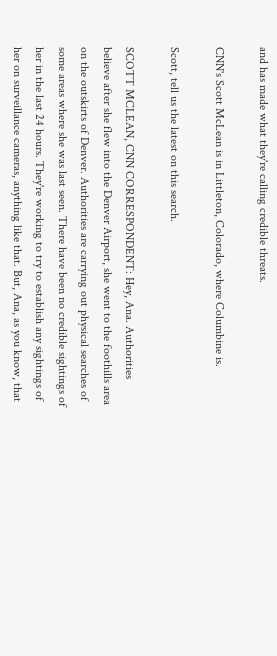and has made what they're calling credible threats.

CNN's Scott McLean is in Littleton, Colorado, where Columbine is.

Scott, tell us the latest on this search.

SCOTT MCLEAN, CNN CORRESPONDENT: Hey, Ana. Authorities believe after she flew into the Denver Airport, she went to the foothills area on the outskirts of Denver. Authorities are carrying out physical searches of some areas where she was last seen. There have been no credible sightings of her in the last 24 hours. They're working to try to establish any sightings of her on surveillance cameras, anything like that. But, Ana, as you know, that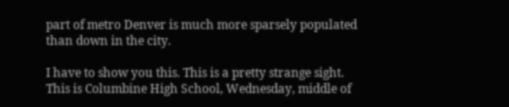part of metro Denver is much more sparsely populated than down in the city.

I have to show you this. This is a pretty strange sight. This is Columbine High School, Wednesday, middle of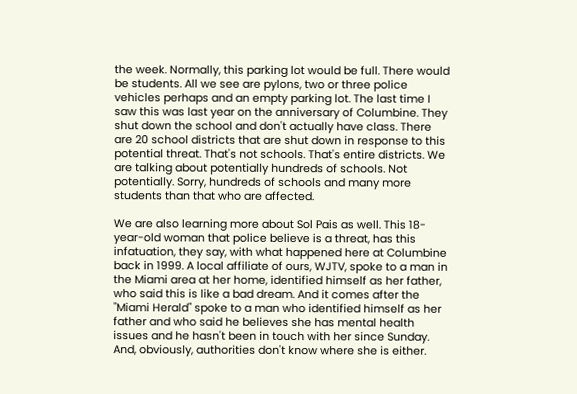the week. Normally, this parking lot would be full. There would be students. All we see are pylons, two or three police vehicles perhaps and an empty parking lot. The last time I saw this was last year on the anniversary of Columbine. They shut down the school and don't actually have class. There are 20 school districts that are shut down in response to this potential threat. That's not schools. That's entire districts. We are talking about potentially hundreds of schools. Not potentially. Sorry, hundreds of schools and many more students than that who are affected.

We are also learning more about Sol Pais as well. This 18-year-old woman that police believe is a threat, has this infatuation, they say, with what happened here at Columbine back in 1999. A local affiliate of ours, WJTV, spoke to a man in the Miami area at her home, identified himself as her father, who said this is like a bad dream. And it comes after the "Miami Herald" spoke to a man who identified himself as her father and who said he believes she has mental health issues and he hasn't been in touch with her since Sunday. And, obviously, authorities don't know where she is either.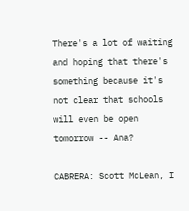There's a lot of waiting and hoping that there's something because it's not clear that schools will even be open tomorrow -- Ana?

CABRERA: Scott McLean, I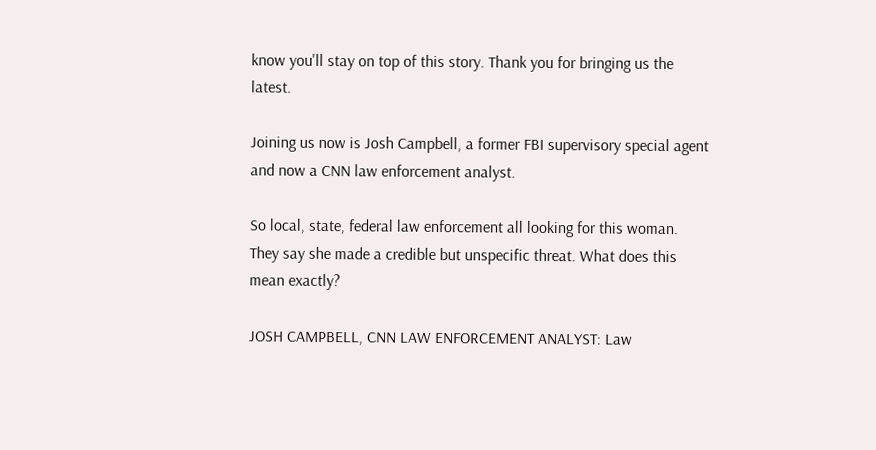know you'll stay on top of this story. Thank you for bringing us the latest.

Joining us now is Josh Campbell, a former FBI supervisory special agent and now a CNN law enforcement analyst.

So local, state, federal law enforcement all looking for this woman. They say she made a credible but unspecific threat. What does this mean exactly?

JOSH CAMPBELL, CNN LAW ENFORCEMENT ANALYST: Law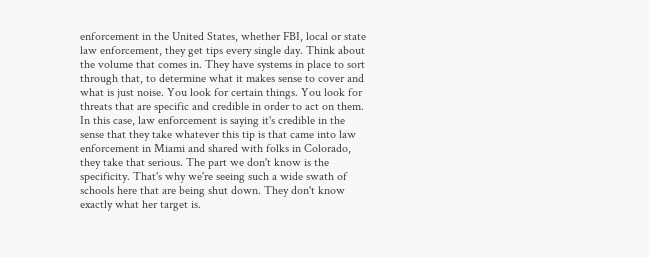enforcement in the United States, whether FBI, local or state law enforcement, they get tips every single day. Think about the volume that comes in. They have systems in place to sort through that, to determine what it makes sense to cover and what is just noise. You look for certain things. You look for threats that are specific and credible in order to act on them. In this case, law enforcement is saying it's credible in the sense that they take whatever this tip is that came into law enforcement in Miami and shared with folks in Colorado, they take that serious. The part we don't know is the specificity. That's why we're seeing such a wide swath of schools here that are being shut down. They don't know exactly what her target is.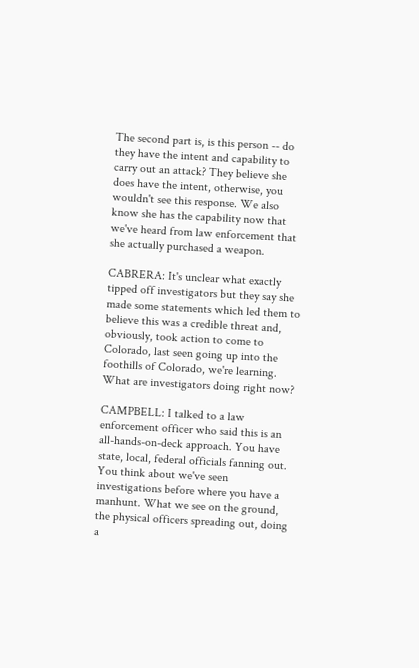The second part is, is this person -- do they have the intent and capability to carry out an attack? They believe she does have the intent, otherwise, you wouldn't see this response. We also know she has the capability now that we've heard from law enforcement that she actually purchased a weapon.

CABRERA: It's unclear what exactly tipped off investigators but they say she made some statements which led them to believe this was a credible threat and, obviously, took action to come to Colorado, last seen going up into the foothills of Colorado, we're learning. What are investigators doing right now?

CAMPBELL: I talked to a law enforcement officer who said this is an all-hands-on-deck approach. You have state, local, federal officials fanning out. You think about we've seen investigations before where you have a manhunt. What we see on the ground, the physical officers spreading out, doing a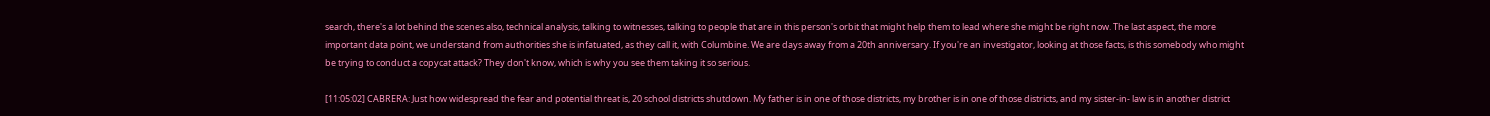search, there's a lot behind the scenes also, technical analysis, talking to witnesses, talking to people that are in this person's orbit that might help them to lead where she might be right now. The last aspect, the more important data point, we understand from authorities she is infatuated, as they call it, with Columbine. We are days away from a 20th anniversary. If you're an investigator, looking at those facts, is this somebody who might be trying to conduct a copycat attack? They don't know, which is why you see them taking it so serious.

[11:05:02] CABRERA: Just how widespread the fear and potential threat is, 20 school districts shutdown. My father is in one of those districts, my brother is in one of those districts, and my sister-in- law is in another district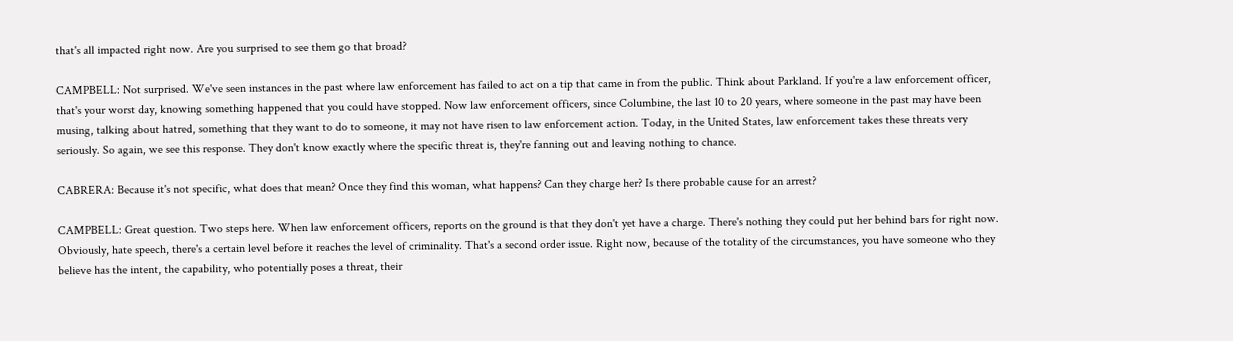that's all impacted right now. Are you surprised to see them go that broad?

CAMPBELL: Not surprised. We've seen instances in the past where law enforcement has failed to act on a tip that came in from the public. Think about Parkland. If you're a law enforcement officer, that's your worst day, knowing something happened that you could have stopped. Now law enforcement officers, since Columbine, the last 10 to 20 years, where someone in the past may have been musing, talking about hatred, something that they want to do to someone, it may not have risen to law enforcement action. Today, in the United States, law enforcement takes these threats very seriously. So again, we see this response. They don't know exactly where the specific threat is, they're fanning out and leaving nothing to chance.

CABRERA: Because it's not specific, what does that mean? Once they find this woman, what happens? Can they charge her? Is there probable cause for an arrest?

CAMPBELL: Great question. Two steps here. When law enforcement officers, reports on the ground is that they don't yet have a charge. There's nothing they could put her behind bars for right now. Obviously, hate speech, there's a certain level before it reaches the level of criminality. That's a second order issue. Right now, because of the totality of the circumstances, you have someone who they believe has the intent, the capability, who potentially poses a threat, their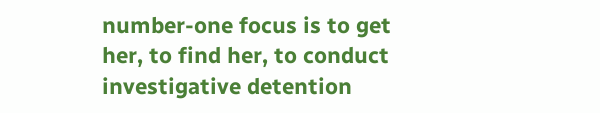number-one focus is to get her, to find her, to conduct investigative detention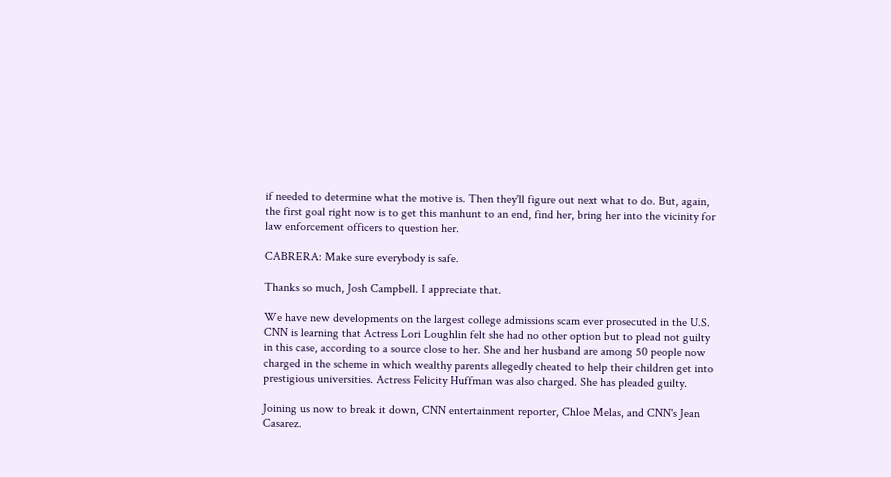if needed to determine what the motive is. Then they'll figure out next what to do. But, again, the first goal right now is to get this manhunt to an end, find her, bring her into the vicinity for law enforcement officers to question her.

CABRERA: Make sure everybody is safe.

Thanks so much, Josh Campbell. I appreciate that.

We have new developments on the largest college admissions scam ever prosecuted in the U.S. CNN is learning that Actress Lori Loughlin felt she had no other option but to plead not guilty in this case, according to a source close to her. She and her husband are among 50 people now charged in the scheme in which wealthy parents allegedly cheated to help their children get into prestigious universities. Actress Felicity Huffman was also charged. She has pleaded guilty.

Joining us now to break it down, CNN entertainment reporter, Chloe Melas, and CNN's Jean Casarez.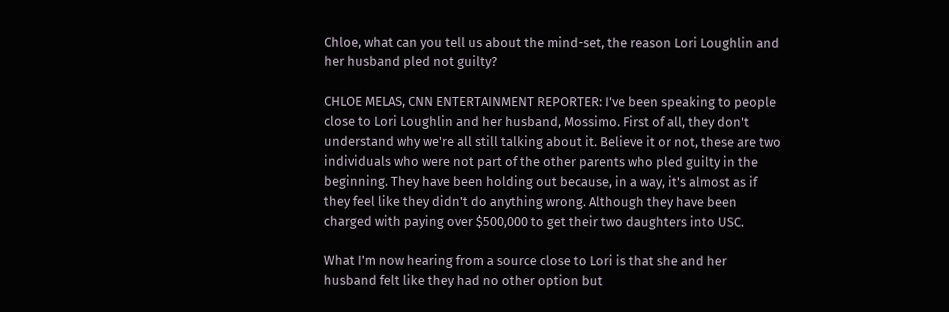Chloe, what can you tell us about the mind-set, the reason Lori Loughlin and her husband pled not guilty?

CHLOE MELAS, CNN ENTERTAINMENT REPORTER: I've been speaking to people close to Lori Loughlin and her husband, Mossimo. First of all, they don't understand why we're all still talking about it. Believe it or not, these are two individuals who were not part of the other parents who pled guilty in the beginning. They have been holding out because, in a way, it's almost as if they feel like they didn't do anything wrong. Although they have been charged with paying over $500,000 to get their two daughters into USC.

What I'm now hearing from a source close to Lori is that she and her husband felt like they had no other option but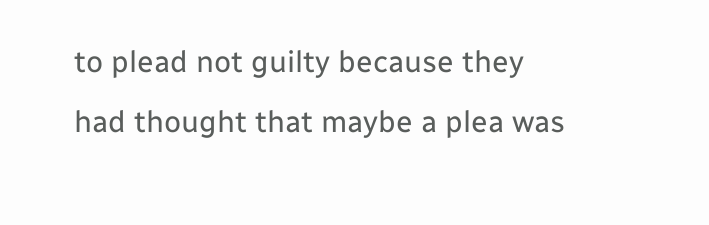to plead not guilty because they had thought that maybe a plea was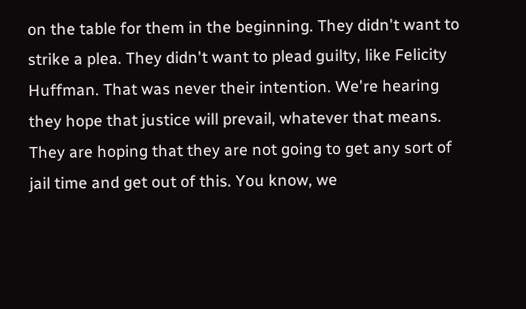on the table for them in the beginning. They didn't want to strike a plea. They didn't want to plead guilty, like Felicity Huffman. That was never their intention. We're hearing they hope that justice will prevail, whatever that means. They are hoping that they are not going to get any sort of jail time and get out of this. You know, we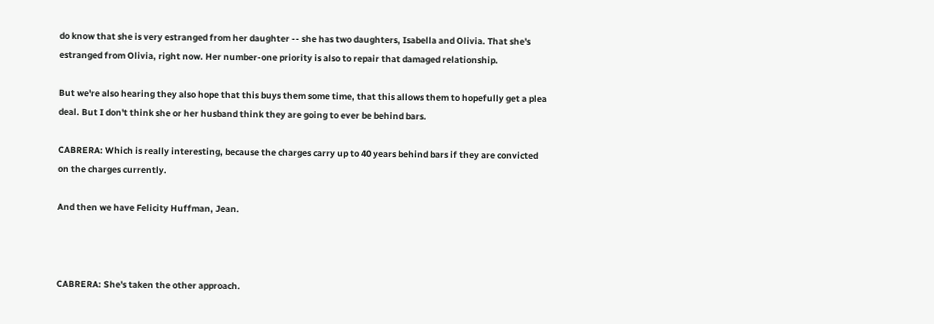do know that she is very estranged from her daughter -- she has two daughters, Isabella and Olivia. That she's estranged from Olivia, right now. Her number-one priority is also to repair that damaged relationship.

But we're also hearing they also hope that this buys them some time, that this allows them to hopefully get a plea deal. But I don't think she or her husband think they are going to ever be behind bars.

CABRERA: Which is really interesting, because the charges carry up to 40 years behind bars if they are convicted on the charges currently.

And then we have Felicity Huffman, Jean.



CABRERA: She's taken the other approach.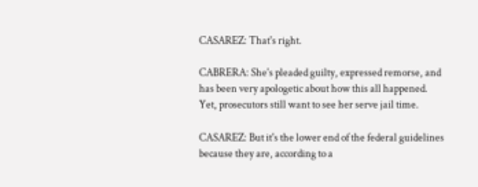CASAREZ: That's right.

CABRERA: She's pleaded guilty, expressed remorse, and has been very apologetic about how this all happened. Yet, prosecutors still want to see her serve jail time.

CASAREZ: But it's the lower end of the federal guidelines because they are, according to a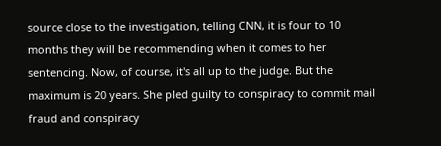source close to the investigation, telling CNN, it is four to 10 months they will be recommending when it comes to her sentencing. Now, of course, it's all up to the judge. But the maximum is 20 years. She pled guilty to conspiracy to commit mail fraud and conspiracy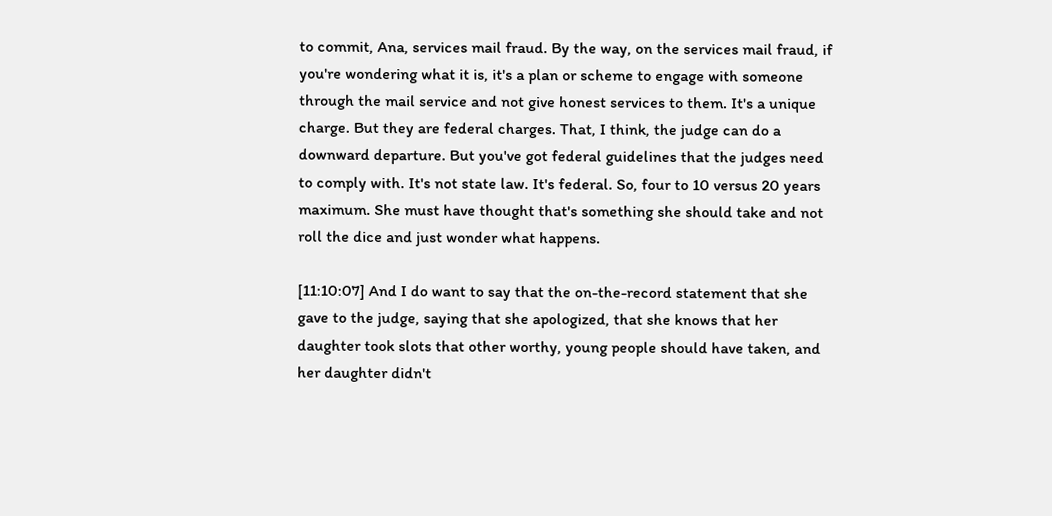to commit, Ana, services mail fraud. By the way, on the services mail fraud, if you're wondering what it is, it's a plan or scheme to engage with someone through the mail service and not give honest services to them. It's a unique charge. But they are federal charges. That, I think, the judge can do a downward departure. But you've got federal guidelines that the judges need to comply with. It's not state law. It's federal. So, four to 10 versus 20 years maximum. She must have thought that's something she should take and not roll the dice and just wonder what happens.

[11:10:07] And I do want to say that the on-the-record statement that she gave to the judge, saying that she apologized, that she knows that her daughter took slots that other worthy, young people should have taken, and her daughter didn't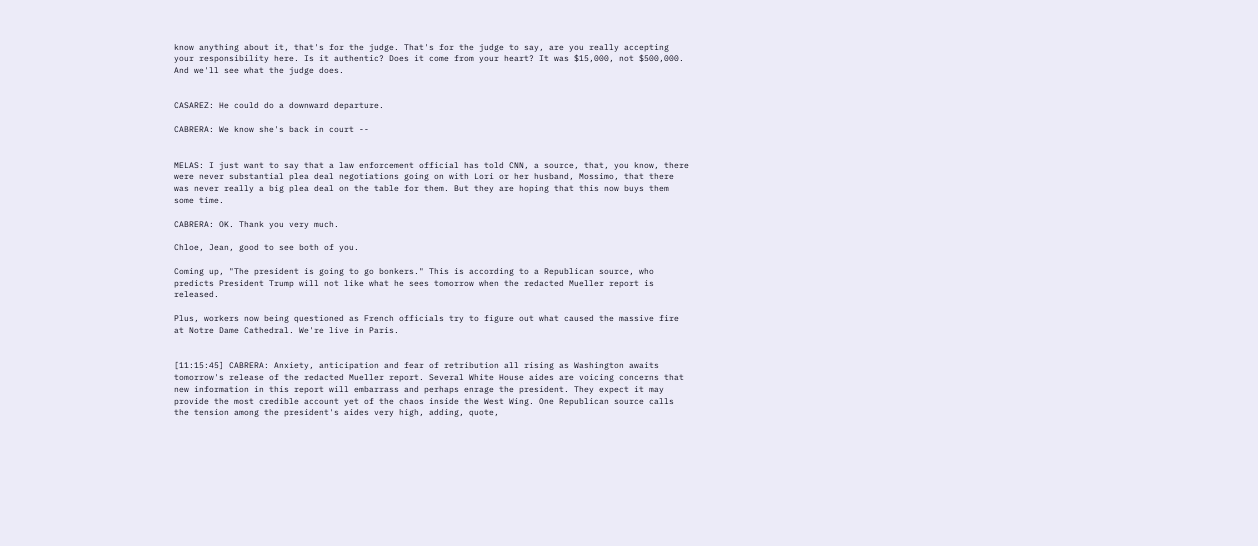know anything about it, that's for the judge. That's for the judge to say, are you really accepting your responsibility here. Is it authentic? Does it come from your heart? It was $15,000, not $500,000. And we'll see what the judge does.


CASAREZ: He could do a downward departure.

CABRERA: We know she's back in court --


MELAS: I just want to say that a law enforcement official has told CNN, a source, that, you know, there were never substantial plea deal negotiations going on with Lori or her husband, Mossimo, that there was never really a big plea deal on the table for them. But they are hoping that this now buys them some time.

CABRERA: OK. Thank you very much.

Chloe, Jean, good to see both of you.

Coming up, "The president is going to go bonkers." This is according to a Republican source, who predicts President Trump will not like what he sees tomorrow when the redacted Mueller report is released.

Plus, workers now being questioned as French officials try to figure out what caused the massive fire at Notre Dame Cathedral. We're live in Paris.


[11:15:45] CABRERA: Anxiety, anticipation and fear of retribution all rising as Washington awaits tomorrow's release of the redacted Mueller report. Several White House aides are voicing concerns that new information in this report will embarrass and perhaps enrage the president. They expect it may provide the most credible account yet of the chaos inside the West Wing. One Republican source calls the tension among the president's aides very high, adding, quote,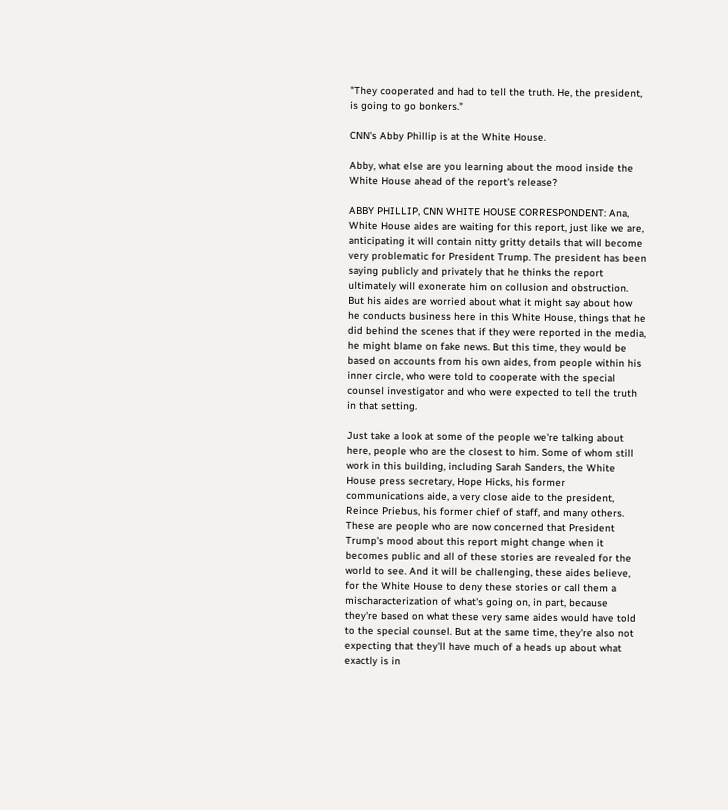"They cooperated and had to tell the truth. He, the president, is going to go bonkers."

CNN's Abby Phillip is at the White House.

Abby, what else are you learning about the mood inside the White House ahead of the report's release?

ABBY PHILLIP, CNN WHITE HOUSE CORRESPONDENT: Ana, White House aides are waiting for this report, just like we are, anticipating it will contain nitty gritty details that will become very problematic for President Trump. The president has been saying publicly and privately that he thinks the report ultimately will exonerate him on collusion and obstruction. But his aides are worried about what it might say about how he conducts business here in this White House, things that he did behind the scenes that if they were reported in the media, he might blame on fake news. But this time, they would be based on accounts from his own aides, from people within his inner circle, who were told to cooperate with the special counsel investigator and who were expected to tell the truth in that setting.

Just take a look at some of the people we're talking about here, people who are the closest to him. Some of whom still work in this building, including Sarah Sanders, the White House press secretary, Hope Hicks, his former communications aide, a very close aide to the president, Reince Priebus, his former chief of staff, and many others. These are people who are now concerned that President Trump's mood about this report might change when it becomes public and all of these stories are revealed for the world to see. And it will be challenging, these aides believe, for the White House to deny these stories or call them a mischaracterization of what's going on, in part, because they're based on what these very same aides would have told to the special counsel. But at the same time, they're also not expecting that they'll have much of a heads up about what exactly is in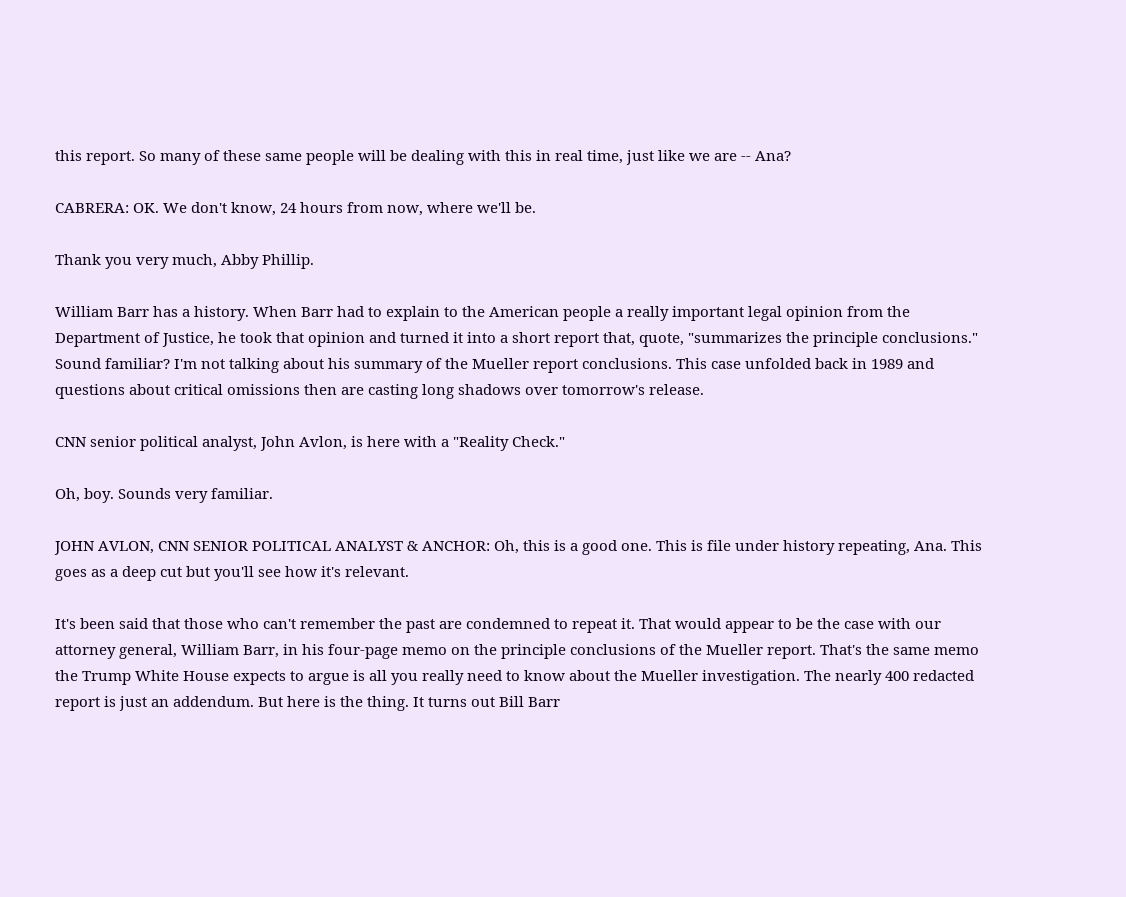this report. So many of these same people will be dealing with this in real time, just like we are -- Ana?

CABRERA: OK. We don't know, 24 hours from now, where we'll be.

Thank you very much, Abby Phillip.

William Barr has a history. When Barr had to explain to the American people a really important legal opinion from the Department of Justice, he took that opinion and turned it into a short report that, quote, "summarizes the principle conclusions." Sound familiar? I'm not talking about his summary of the Mueller report conclusions. This case unfolded back in 1989 and questions about critical omissions then are casting long shadows over tomorrow's release.

CNN senior political analyst, John Avlon, is here with a "Reality Check."

Oh, boy. Sounds very familiar.

JOHN AVLON, CNN SENIOR POLITICAL ANALYST & ANCHOR: Oh, this is a good one. This is file under history repeating, Ana. This goes as a deep cut but you'll see how it's relevant.

It's been said that those who can't remember the past are condemned to repeat it. That would appear to be the case with our attorney general, William Barr, in his four-page memo on the principle conclusions of the Mueller report. That's the same memo the Trump White House expects to argue is all you really need to know about the Mueller investigation. The nearly 400 redacted report is just an addendum. But here is the thing. It turns out Bill Barr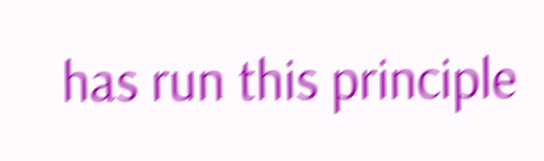has run this principle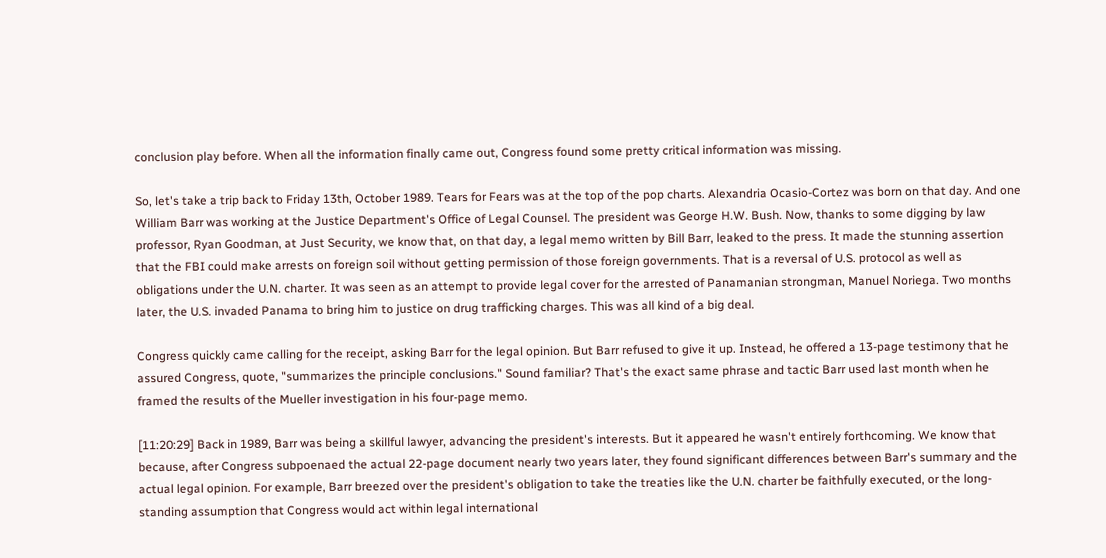conclusion play before. When all the information finally came out, Congress found some pretty critical information was missing.

So, let's take a trip back to Friday 13th, October 1989. Tears for Fears was at the top of the pop charts. Alexandria Ocasio-Cortez was born on that day. And one William Barr was working at the Justice Department's Office of Legal Counsel. The president was George H.W. Bush. Now, thanks to some digging by law professor, Ryan Goodman, at Just Security, we know that, on that day, a legal memo written by Bill Barr, leaked to the press. It made the stunning assertion that the FBI could make arrests on foreign soil without getting permission of those foreign governments. That is a reversal of U.S. protocol as well as obligations under the U.N. charter. It was seen as an attempt to provide legal cover for the arrested of Panamanian strongman, Manuel Noriega. Two months later, the U.S. invaded Panama to bring him to justice on drug trafficking charges. This was all kind of a big deal.

Congress quickly came calling for the receipt, asking Barr for the legal opinion. But Barr refused to give it up. Instead, he offered a 13-page testimony that he assured Congress, quote, "summarizes the principle conclusions." Sound familiar? That's the exact same phrase and tactic Barr used last month when he framed the results of the Mueller investigation in his four-page memo.

[11:20:29] Back in 1989, Barr was being a skillful lawyer, advancing the president's interests. But it appeared he wasn't entirely forthcoming. We know that because, after Congress subpoenaed the actual 22-page document nearly two years later, they found significant differences between Barr's summary and the actual legal opinion. For example, Barr breezed over the president's obligation to take the treaties like the U.N. charter be faithfully executed, or the long- standing assumption that Congress would act within legal international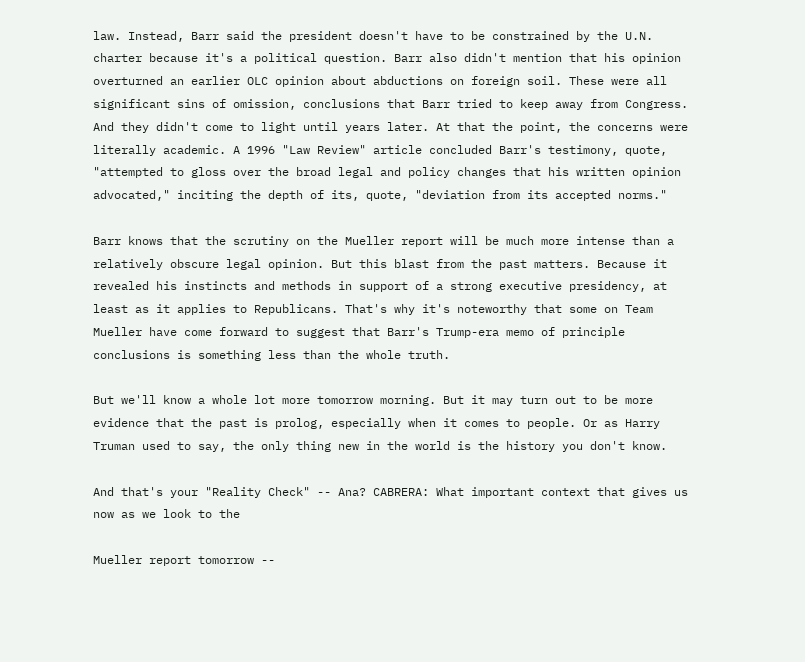law. Instead, Barr said the president doesn't have to be constrained by the U.N. charter because it's a political question. Barr also didn't mention that his opinion overturned an earlier OLC opinion about abductions on foreign soil. These were all significant sins of omission, conclusions that Barr tried to keep away from Congress. And they didn't come to light until years later. At that the point, the concerns were literally academic. A 1996 "Law Review" article concluded Barr's testimony, quote, "attempted to gloss over the broad legal and policy changes that his written opinion advocated," inciting the depth of its, quote, "deviation from its accepted norms."

Barr knows that the scrutiny on the Mueller report will be much more intense than a relatively obscure legal opinion. But this blast from the past matters. Because it revealed his instincts and methods in support of a strong executive presidency, at least as it applies to Republicans. That's why it's noteworthy that some on Team Mueller have come forward to suggest that Barr's Trump-era memo of principle conclusions is something less than the whole truth.

But we'll know a whole lot more tomorrow morning. But it may turn out to be more evidence that the past is prolog, especially when it comes to people. Or as Harry Truman used to say, the only thing new in the world is the history you don't know.

And that's your "Reality Check" -- Ana? CABRERA: What important context that gives us now as we look to the

Mueller report tomorrow --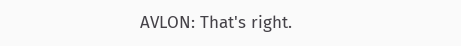AVLON: That's right.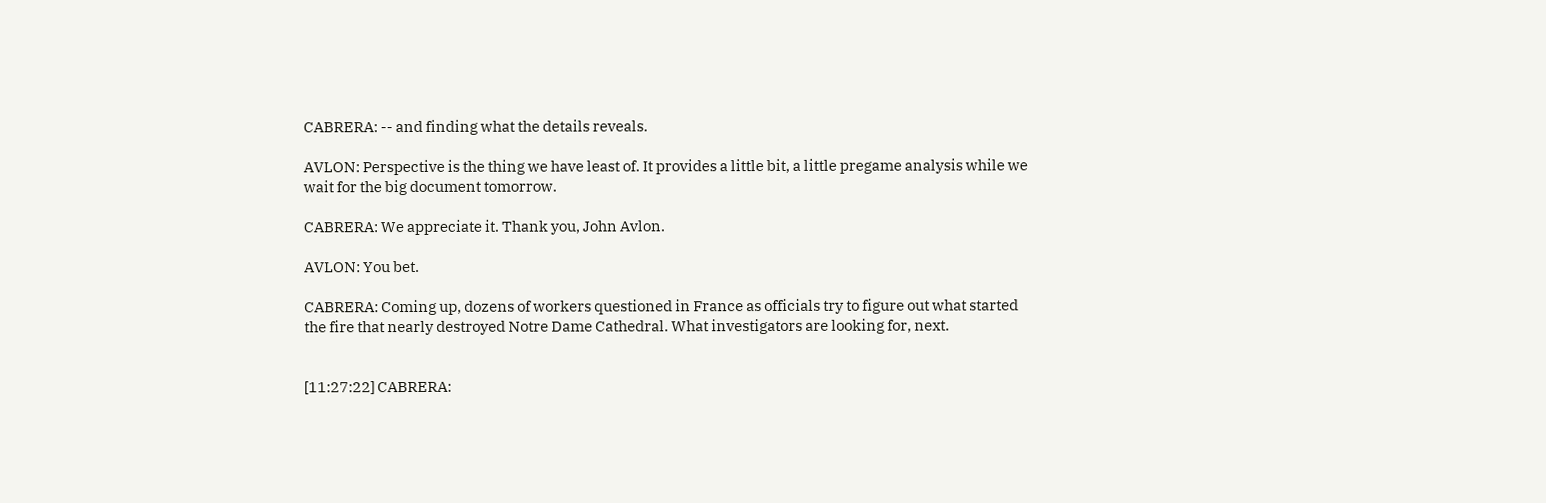CABRERA: -- and finding what the details reveals.

AVLON: Perspective is the thing we have least of. It provides a little bit, a little pregame analysis while we wait for the big document tomorrow.

CABRERA: We appreciate it. Thank you, John Avlon.

AVLON: You bet.

CABRERA: Coming up, dozens of workers questioned in France as officials try to figure out what started the fire that nearly destroyed Notre Dame Cathedral. What investigators are looking for, next.


[11:27:22] CABRERA: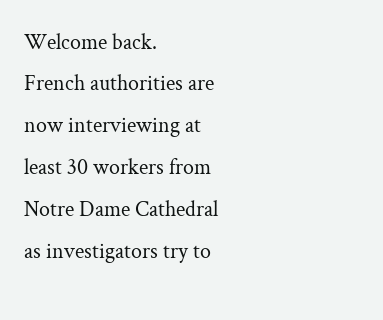Welcome back. French authorities are now interviewing at least 30 workers from Notre Dame Cathedral as investigators try to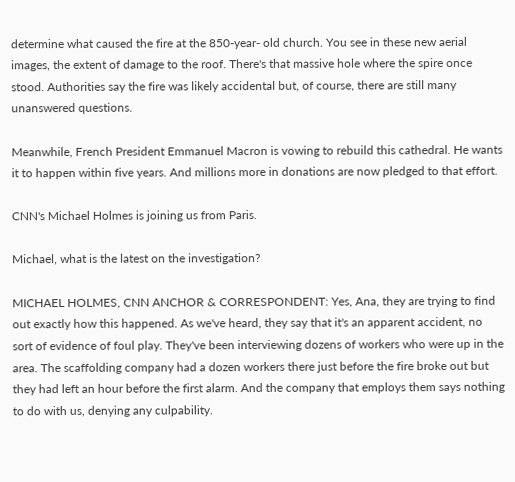determine what caused the fire at the 850-year- old church. You see in these new aerial images, the extent of damage to the roof. There's that massive hole where the spire once stood. Authorities say the fire was likely accidental but, of course, there are still many unanswered questions.

Meanwhile, French President Emmanuel Macron is vowing to rebuild this cathedral. He wants it to happen within five years. And millions more in donations are now pledged to that effort.

CNN's Michael Holmes is joining us from Paris.

Michael, what is the latest on the investigation?

MICHAEL HOLMES, CNN ANCHOR & CORRESPONDENT: Yes, Ana, they are trying to find out exactly how this happened. As we've heard, they say that it's an apparent accident, no sort of evidence of foul play. They've been interviewing dozens of workers who were up in the area. The scaffolding company had a dozen workers there just before the fire broke out but they had left an hour before the first alarm. And the company that employs them says nothing to do with us, denying any culpability.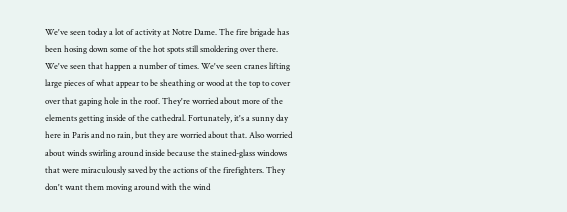We've seen today a lot of activity at Notre Dame. The fire brigade has been hosing down some of the hot spots still smoldering over there. We've seen that happen a number of times. We've seen cranes lifting large pieces of what appear to be sheathing or wood at the top to cover over that gaping hole in the roof. They're worried about more of the elements getting inside of the cathedral. Fortunately, it's a sunny day here in Paris and no rain, but they are worried about that. Also worried about winds swirling around inside because the stained-glass windows that were miraculously saved by the actions of the firefighters. They don't want them moving around with the wind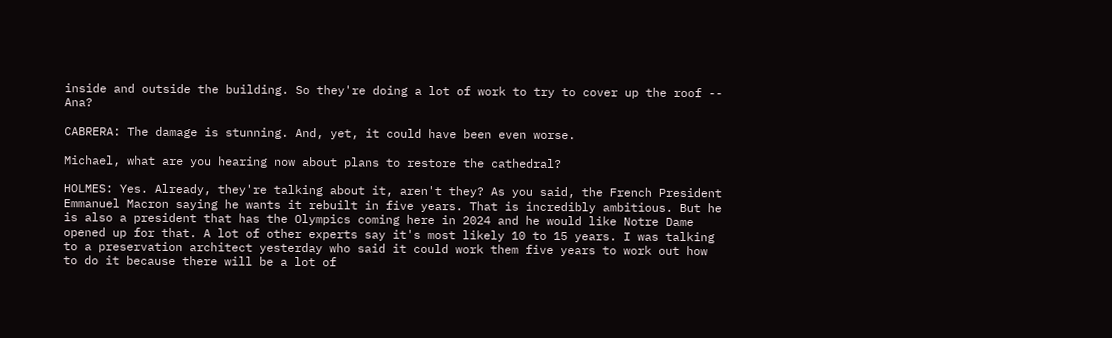inside and outside the building. So they're doing a lot of work to try to cover up the roof -- Ana?

CABRERA: The damage is stunning. And, yet, it could have been even worse.

Michael, what are you hearing now about plans to restore the cathedral?

HOLMES: Yes. Already, they're talking about it, aren't they? As you said, the French President Emmanuel Macron saying he wants it rebuilt in five years. That is incredibly ambitious. But he is also a president that has the Olympics coming here in 2024 and he would like Notre Dame opened up for that. A lot of other experts say it's most likely 10 to 15 years. I was talking to a preservation architect yesterday who said it could work them five years to work out how to do it because there will be a lot of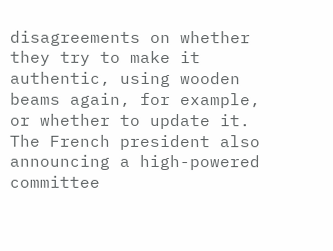disagreements on whether they try to make it authentic, using wooden beams again, for example, or whether to update it. The French president also announcing a high-powered committee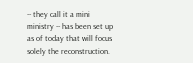-- they call it a mini ministry -- has been set up as of today that will focus solely the reconstruction.